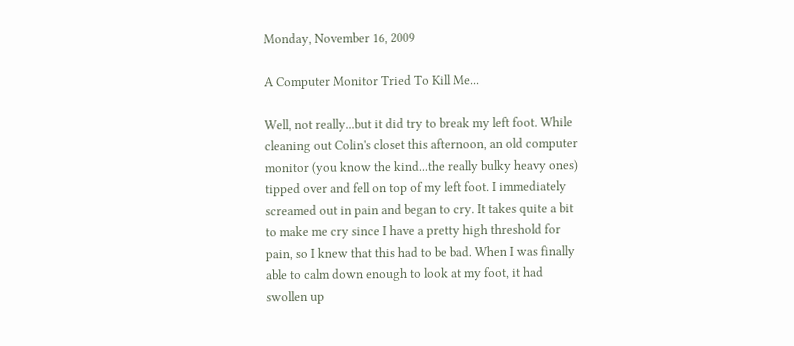Monday, November 16, 2009

A Computer Monitor Tried To Kill Me...

Well, not really...but it did try to break my left foot. While cleaning out Colin's closet this afternoon, an old computer monitor (you know the kind...the really bulky heavy ones) tipped over and fell on top of my left foot. I immediately screamed out in pain and began to cry. It takes quite a bit to make me cry since I have a pretty high threshold for pain, so I knew that this had to be bad. When I was finally able to calm down enough to look at my foot, it had swollen up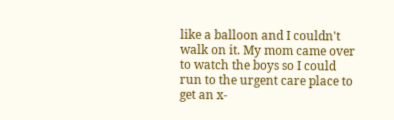like a balloon and I couldn't walk on it. My mom came over to watch the boys so I could run to the urgent care place to get an x-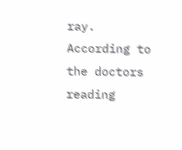ray. According to the doctors reading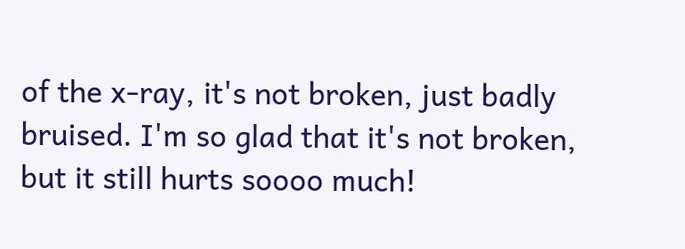of the x-ray, it's not broken, just badly bruised. I'm so glad that it's not broken, but it still hurts soooo much!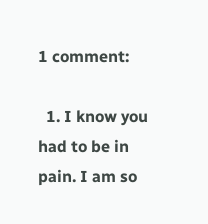1 comment:

  1. I know you had to be in pain. I am so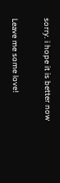sorry. i hope it is better now


Leave me some love!